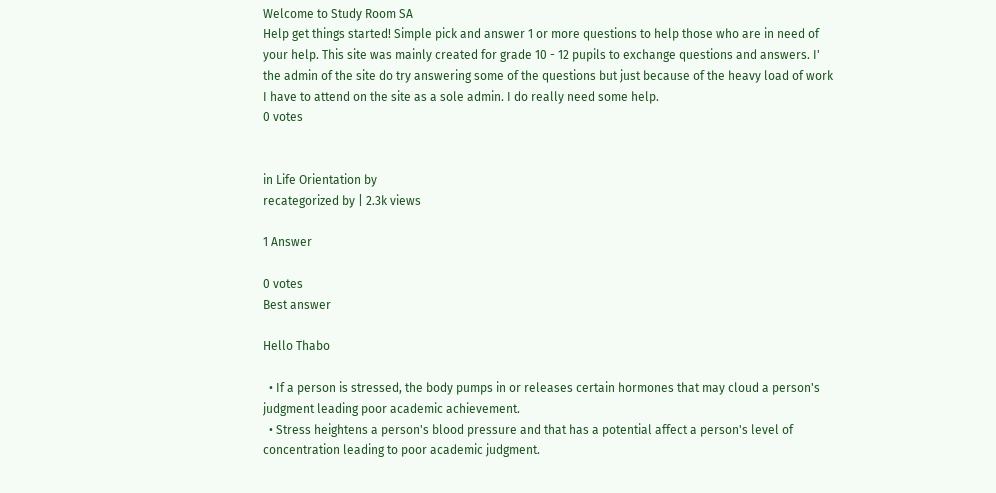Welcome to Study Room SA
Help get things started! Simple pick and answer 1 or more questions to help those who are in need of your help. This site was mainly created for grade 10 - 12 pupils to exchange questions and answers. I' the admin of the site do try answering some of the questions but just because of the heavy load of work I have to attend on the site as a sole admin. I do really need some help.
0 votes


in Life Orientation by
recategorized by | 2.3k views

1 Answer

0 votes
Best answer

Hello Thabo

  • If a person is stressed, the body pumps in or releases certain hormones that may cloud a person's judgment leading poor academic achievement.
  • Stress heightens a person's blood pressure and that has a potential affect a person's level of concentration leading to poor academic judgment.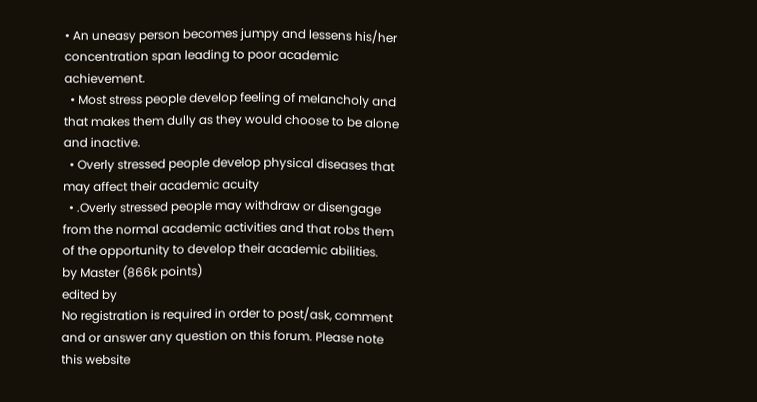• An uneasy person becomes jumpy and lessens his/her concentration span leading to poor academic achievement.
  • Most stress people develop feeling of melancholy and that makes them dully as they would choose to be alone and inactive.
  • Overly stressed people develop physical diseases that may affect their academic acuity
  • .Overly stressed people may withdraw or disengage from the normal academic activities and that robs them of the opportunity to develop their academic abilities.
by Master (866k points)
edited by
No registration is required in order to post/ask, comment and or answer any question on this forum. Please note this website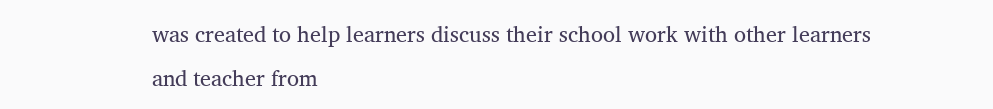was created to help learners discuss their school work with other learners and teacher from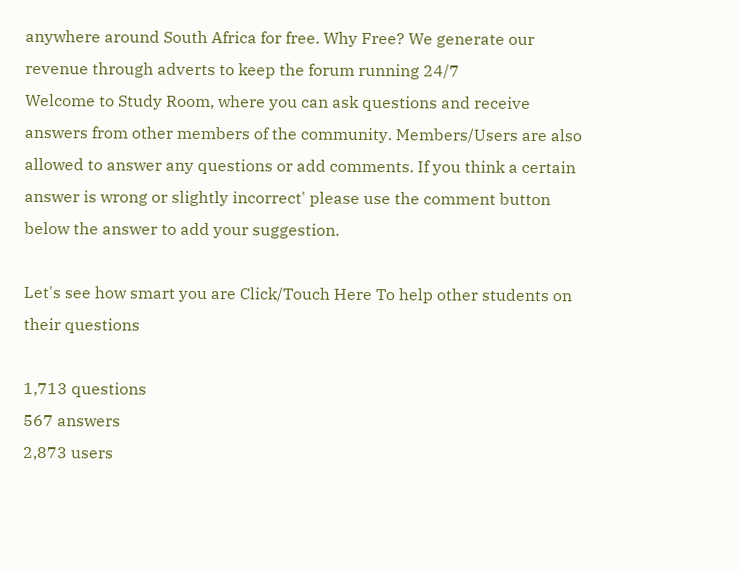anywhere around South Africa for free. Why Free? We generate our revenue through adverts to keep the forum running 24/7
Welcome to Study Room, where you can ask questions and receive answers from other members of the community. Members/Users are also allowed to answer any questions or add comments. If you think a certain answer is wrong or slightly incorrect' please use the comment button below the answer to add your suggestion.

Let's see how smart you are Click/Touch Here To help other students on their questions

1,713 questions
567 answers
2,873 users